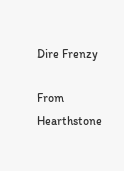Dire Frenzy

From Hearthstone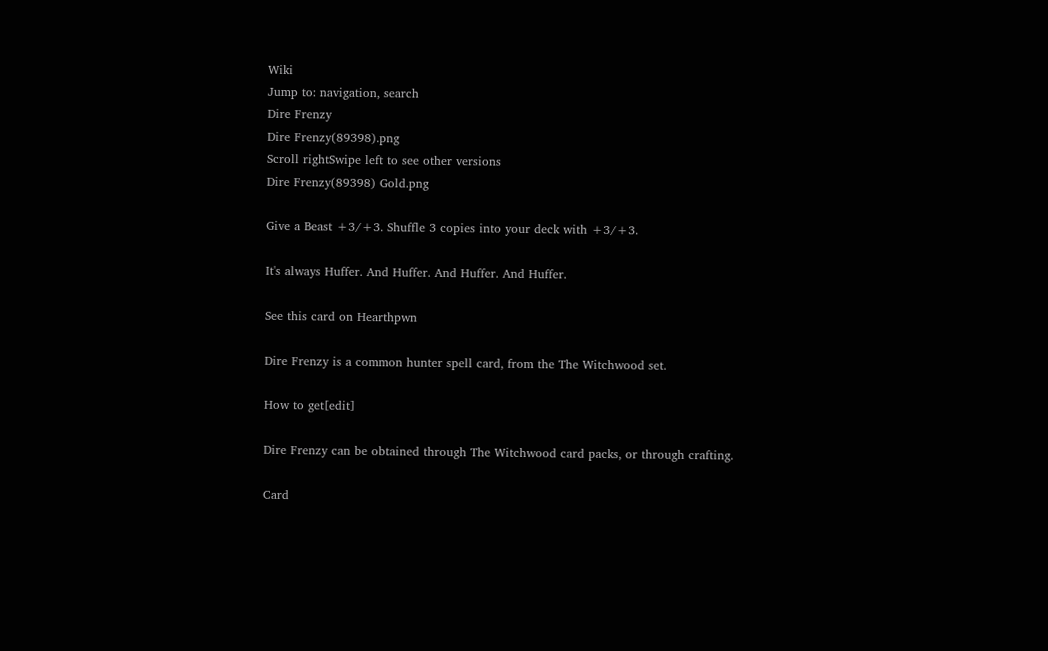Wiki
Jump to: navigation, search
Dire Frenzy
Dire Frenzy(89398).png
Scroll rightSwipe left to see other versions
Dire Frenzy(89398) Gold.png

Give a Beast +3/+3. Shuffle 3 copies into your deck with +3/+3.

It's always Huffer. And Huffer. And Huffer. And Huffer.

See this card on Hearthpwn

Dire Frenzy is a common hunter spell card, from the The Witchwood set.

How to get[edit]

Dire Frenzy can be obtained through The Witchwood card packs, or through crafting.

Card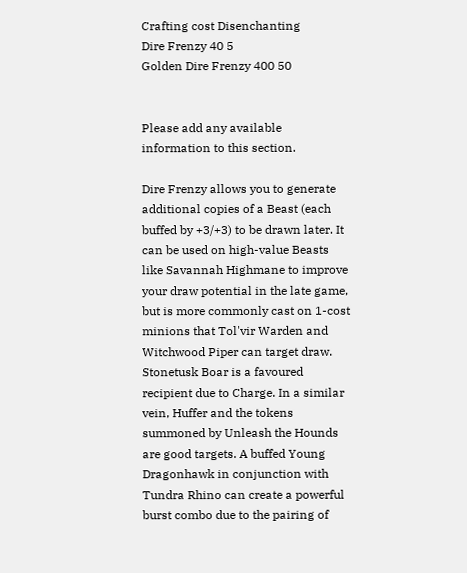Crafting cost Disenchanting
Dire Frenzy 40 5
Golden Dire Frenzy 400 50


Please add any available information to this section.

Dire Frenzy allows you to generate additional copies of a Beast (each buffed by +3/+3) to be drawn later. It can be used on high-value Beasts like Savannah Highmane to improve your draw potential in the late game, but is more commonly cast on 1-cost minions that Tol'vir Warden and Witchwood Piper can target draw. Stonetusk Boar is a favoured recipient due to Charge. In a similar vein, Huffer and the tokens summoned by Unleash the Hounds are good targets. A buffed Young Dragonhawk in conjunction with Tundra Rhino can create a powerful burst combo due to the pairing of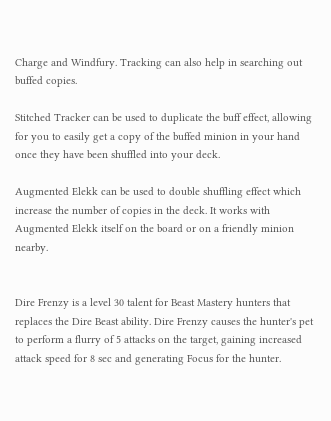Charge and Windfury. Tracking can also help in searching out buffed copies.

Stitched Tracker can be used to duplicate the buff effect, allowing for you to easily get a copy of the buffed minion in your hand once they have been shuffled into your deck.

Augmented Elekk can be used to double shuffling effect which increase the number of copies in the deck. It works with Augmented Elekk itself on the board or on a friendly minion nearby.


Dire Frenzy is a level 30 talent for Beast Mastery hunters that replaces the Dire Beast ability. Dire Frenzy causes the hunter's pet to perform a flurry of 5 attacks on the target, gaining increased attack speed for 8 sec and generating Focus for the hunter.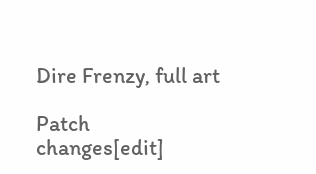Dire Frenzy, full art

Patch changes[edit]